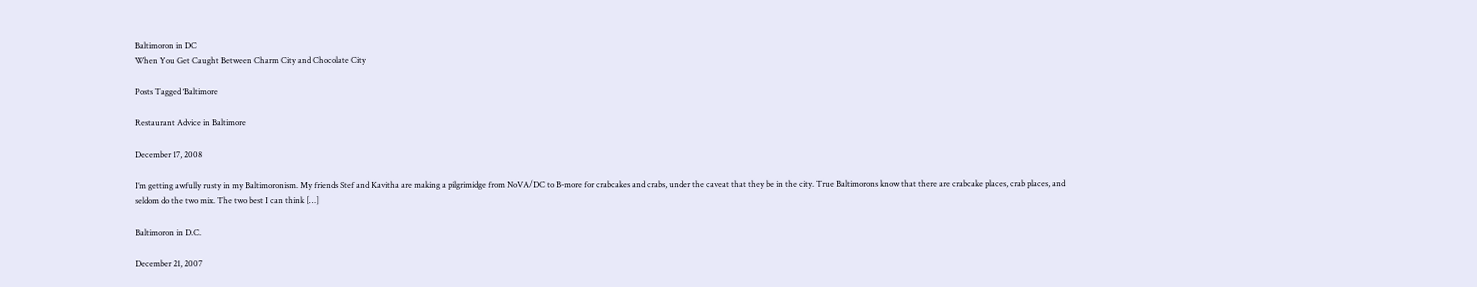Baltimoron in DC
When You Get Caught Between Charm City and Chocolate City

Posts Tagged ‘Baltimore

Restaurant Advice in Baltimore

December 17, 2008

I’m getting awfully rusty in my Baltimoronism. My friends Stef and Kavitha are making a pilgrimidge from NoVA/DC to B-more for crabcakes and crabs, under the caveat that they be in the city. True Baltimorons know that there are crabcake places, crab places, and seldom do the two mix. The two best I can think […]

Baltimoron in D.C.

December 21, 2007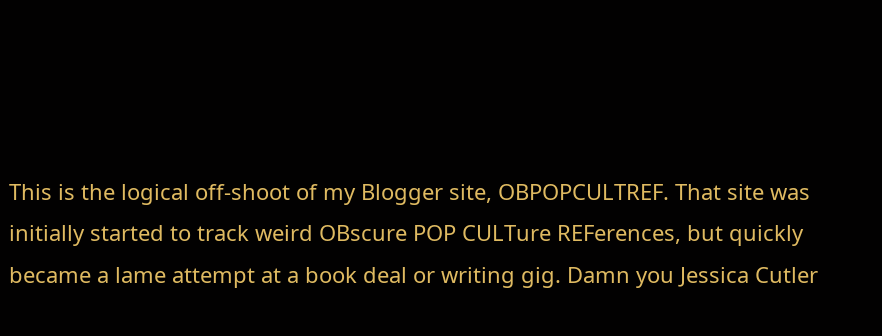This is the logical off-shoot of my Blogger site, OBPOPCULTREF. That site was initially started to track weird OBscure POP CULTure REFerences, but quickly became a lame attempt at a book deal or writing gig. Damn you Jessica Cutler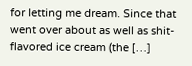for letting me dream. Since that went over about as well as shit-flavored ice cream (the […]